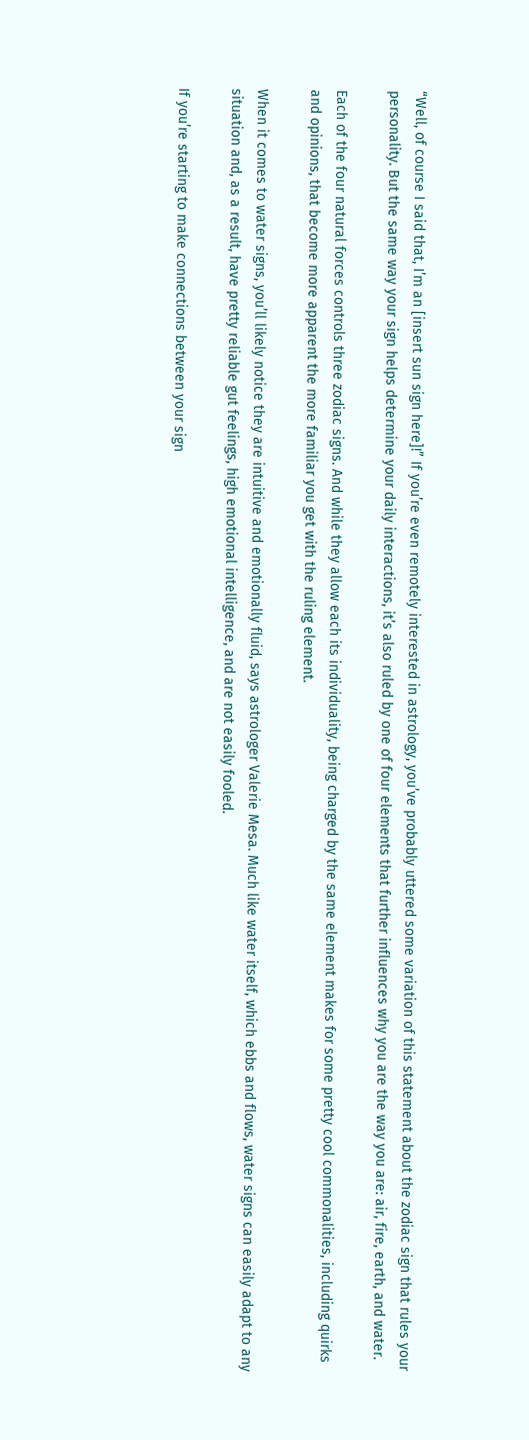“Well, of course I said that, I’m an [insert sun sign here]!” If you’re even remotely interested in astrology, you’ve probably uttered some variation of this statement about the zodiac sign that rules your personality. But the same way your sign helps determine your daily interactions, it’s also ruled by one of four elements that further influences why you are the way you are: air, fire, earth, and water.

Each of the four natural forces controls three zodiac signs. And while they allow each its individuality, being charged by the same element makes for some pretty cool commonalities, including quirks and opinions, that become more apparent the more familiar you get with the ruling element.

When it comes to water signs, you’ll likely notice they are intuitive and emotionally fluid, says astrologer Valerie Mesa. Much like water itself, which ebbs and flows, water signs can easily adapt to any situation and, as a result, have pretty reliable gut feelings, high emotional intelligence, and are not easily fooled.

If you’re starting to make connections between your sign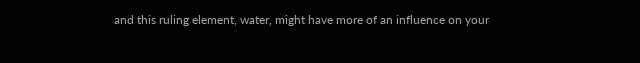and this ruling element, water, might have more of an influence on your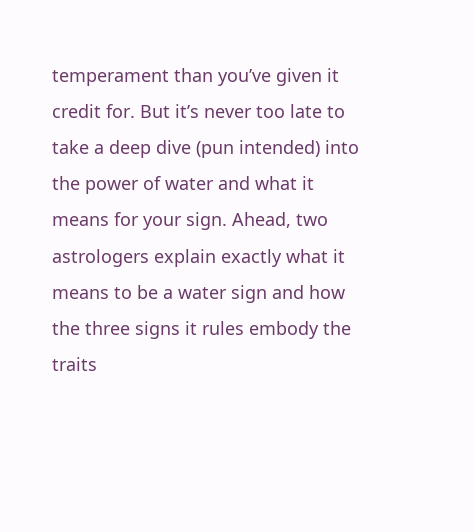temperament than you’ve given it credit for. But it’s never too late to take a deep dive (pun intended) into the power of water and what it means for your sign. Ahead, two astrologers explain exactly what it means to be a water sign and how the three signs it rules embody the traits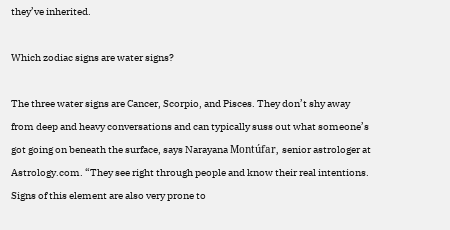they’ve inherited.

Which zodiac signs are water signs?

The three water signs are Cancer, Scorpio, and Pisces. They don’t shy away from deep and heavy conversations and can typically suss out what someone’s got going on beneath the surface, says Narayana Montúfar, senior astrologer at Astrology.com. “They see right through people and know their real intentions. Signs of this element are also very prone to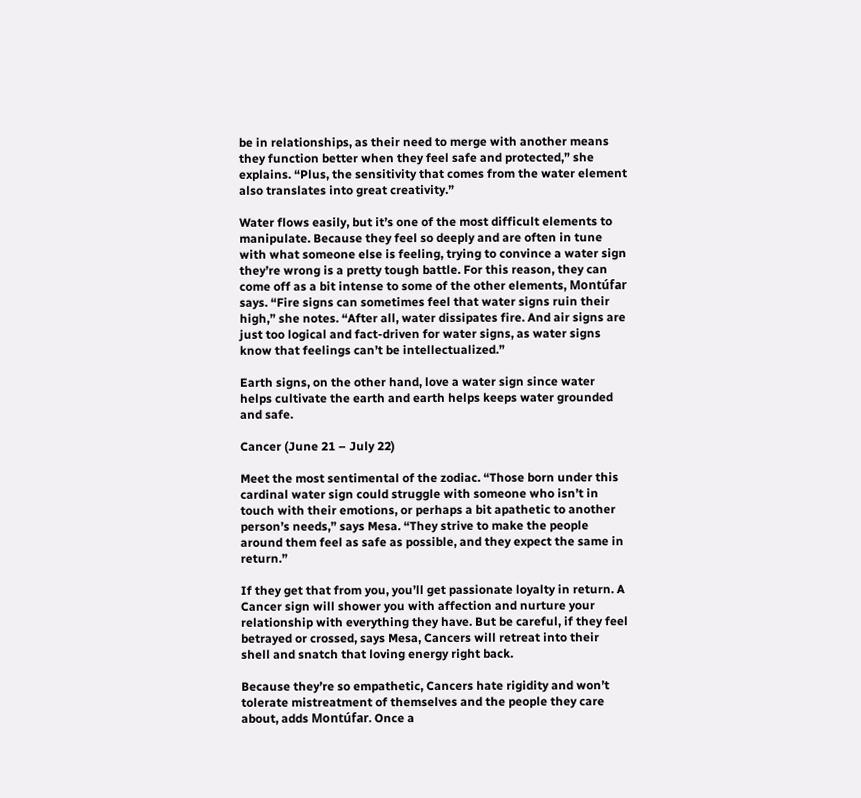be in relationships, as their need to merge with another means they function better when they feel safe and protected,” she explains. “Plus, the sensitivity that comes from the water element also translates into great creativity.”

Water flows easily, but it’s one of the most difficult elements to manipulate. Because they feel so deeply and are often in tune with what someone else is feeling, trying to convince a water sign they’re wrong is a pretty tough battle. For this reason, they can come off as a bit intense to some of the other elements, Montúfar says. “Fire signs can sometimes feel that water signs ruin their high,” she notes. “After all, water dissipates fire. And air signs are just too logical and fact-driven for water signs, as water signs know that feelings can’t be intellectualized.”

Earth signs, on the other hand, love a water sign since water helps cultivate the earth and earth helps keeps water grounded and safe.

Cancer (June 21 – July 22)

Meet the most sentimental of the zodiac. “Those born under this cardinal water sign could struggle with someone who isn’t in touch with their emotions, or perhaps a bit apathetic to another person’s needs,” says Mesa. “They strive to make the people around them feel as safe as possible, and they expect the same in return.”

If they get that from you, you’ll get passionate loyalty in return. A Cancer sign will shower you with affection and nurture your relationship with everything they have. But be careful, if they feel betrayed or crossed, says Mesa, Cancers will retreat into their shell and snatch that loving energy right back.

Because they’re so empathetic, Cancers hate rigidity and won’t tolerate mistreatment of themselves and the people they care about, adds Montúfar. Once a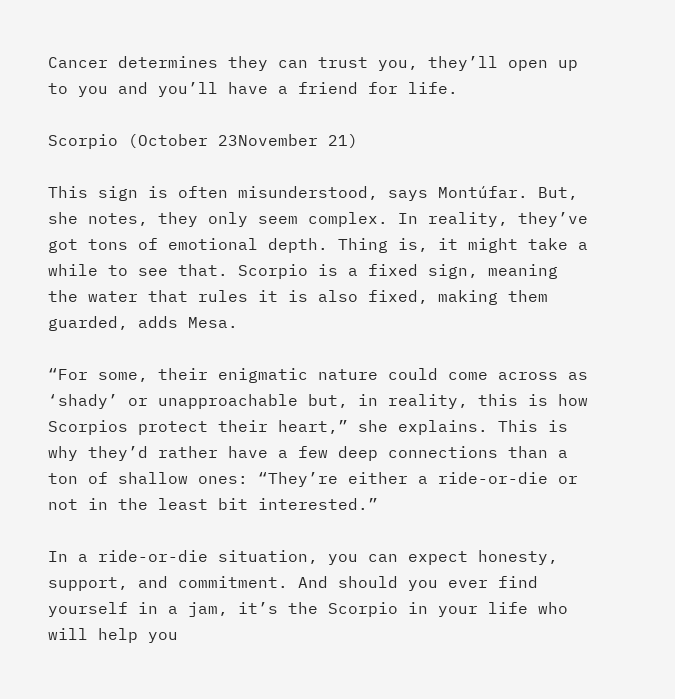Cancer determines they can trust you, they’ll open up to you and you’ll have a friend for life.

Scorpio (October 23November 21)

This sign is often misunderstood, says Montúfar. But, she notes, they only seem complex. In reality, they’ve got tons of emotional depth. Thing is, it might take a while to see that. Scorpio is a fixed sign, meaning the water that rules it is also fixed, making them guarded, adds Mesa.

“For some, their enigmatic nature could come across as ‘shady’ or unapproachable but, in reality, this is how Scorpios protect their heart,” she explains. This is why they’d rather have a few deep connections than a ton of shallow ones: “They’re either a ride-or-die or not in the least bit interested.”

In a ride-or-die situation, you can expect honesty, support, and commitment. And should you ever find yourself in a jam, it’s the Scorpio in your life who will help you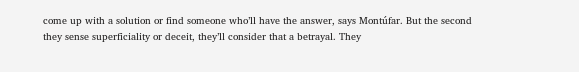come up with a solution or find someone who’ll have the answer, says Montúfar. But the second they sense superficiality or deceit, they’ll consider that a betrayal. They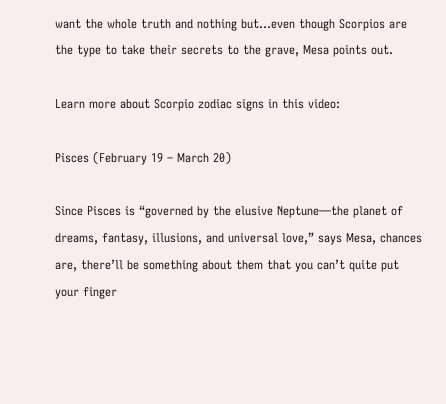want the whole truth and nothing but…even though Scorpios are the type to take their secrets to the grave, Mesa points out.

Learn more about Scorpio zodiac signs in this video:

Pisces (February 19 – March 20)

Since Pisces is “governed by the elusive Neptune—the planet of dreams, fantasy, illusions, and universal love,” says Mesa, chances are, there’ll be something about them that you can’t quite put your finger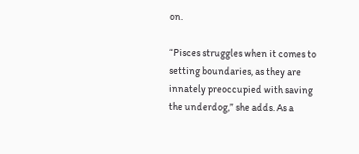on.

“Pisces struggles when it comes to setting boundaries, as they are innately preoccupied with saving the underdog,” she adds. As a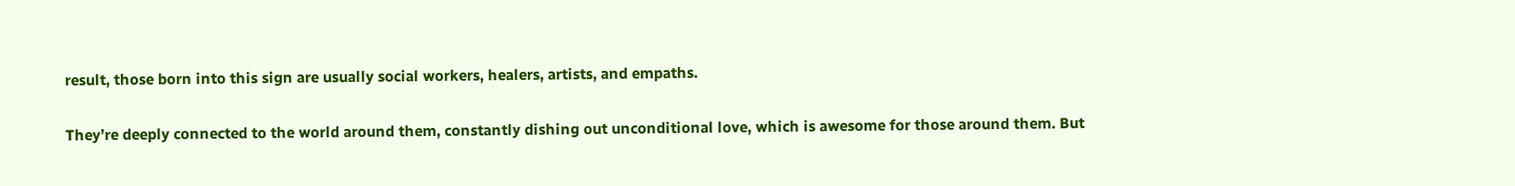result, those born into this sign are usually social workers, healers, artists, and empaths.

They’re deeply connected to the world around them, constantly dishing out unconditional love, which is awesome for those around them. But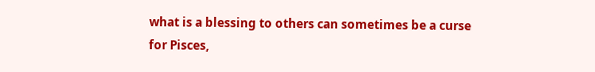what is a blessing to others can sometimes be a curse for Pisces,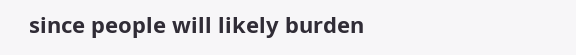since people will likely burden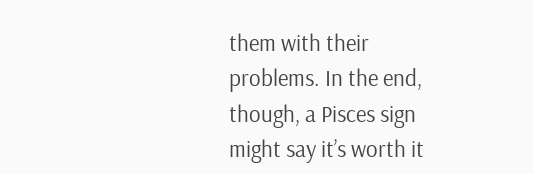them with their problems. In the end, though, a Pisces sign might say it’s worth it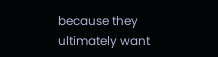because they ultimately want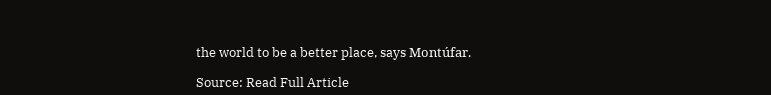the world to be a better place, says Montúfar.

Source: Read Full Article